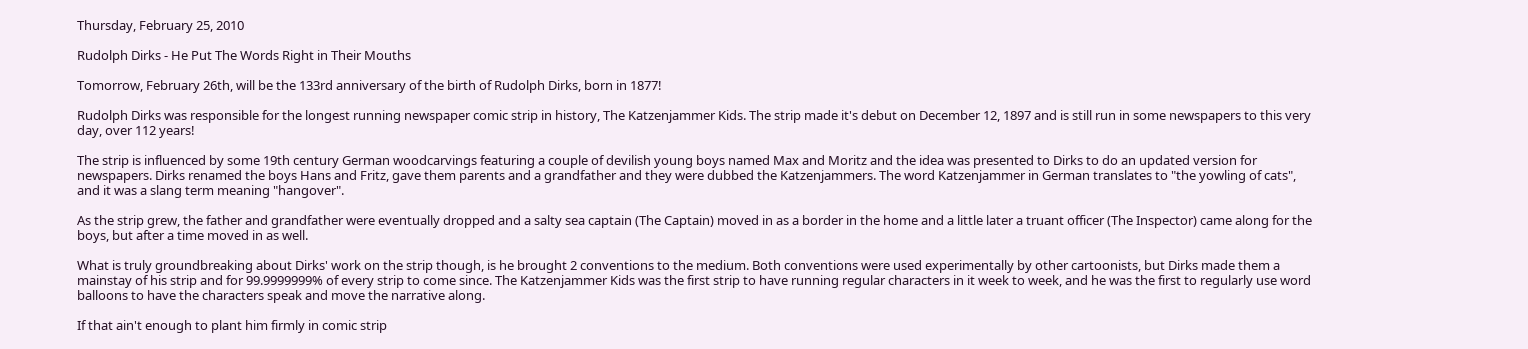Thursday, February 25, 2010

Rudolph Dirks - He Put The Words Right in Their Mouths

Tomorrow, February 26th, will be the 133rd anniversary of the birth of Rudolph Dirks, born in 1877!

Rudolph Dirks was responsible for the longest running newspaper comic strip in history, The Katzenjammer Kids. The strip made it's debut on December 12, 1897 and is still run in some newspapers to this very day, over 112 years!

The strip is influenced by some 19th century German woodcarvings featuring a couple of devilish young boys named Max and Moritz and the idea was presented to Dirks to do an updated version for newspapers. Dirks renamed the boys Hans and Fritz, gave them parents and a grandfather and they were dubbed the Katzenjammers. The word Katzenjammer in German translates to "the yowling of cats", and it was a slang term meaning "hangover".

As the strip grew, the father and grandfather were eventually dropped and a salty sea captain (The Captain) moved in as a border in the home and a little later a truant officer (The Inspector) came along for the boys, but after a time moved in as well.

What is truly groundbreaking about Dirks' work on the strip though, is he brought 2 conventions to the medium. Both conventions were used experimentally by other cartoonists, but Dirks made them a mainstay of his strip and for 99.9999999% of every strip to come since. The Katzenjammer Kids was the first strip to have running regular characters in it week to week, and he was the first to regularly use word balloons to have the characters speak and move the narrative along.

If that ain't enough to plant him firmly in comic strip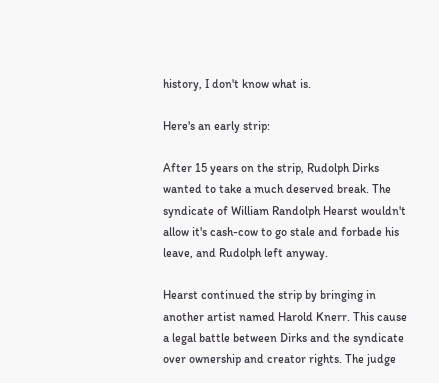history, I don't know what is.

Here's an early strip:

After 15 years on the strip, Rudolph Dirks wanted to take a much deserved break. The syndicate of William Randolph Hearst wouldn't allow it's cash-cow to go stale and forbade his leave, and Rudolph left anyway.

Hearst continued the strip by bringing in another artist named Harold Knerr. This cause a legal battle between Dirks and the syndicate over ownership and creator rights. The judge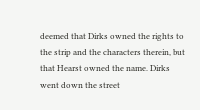deemed that Dirks owned the rights to the strip and the characters therein, but that Hearst owned the name. Dirks went down the street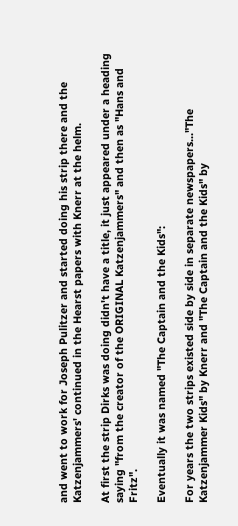and went to work for Joseph Pulitzer and started doing his strip there and the Katzenjammers' continued in the Hearst papers with Knerr at the helm.

At first the strip Dirks was doing didn't have a title, it just appeared under a heading saying "from the creator of the ORIGINAL Katzenjammers" and then as "Hans and Fritz".

Eventually it was named "The Captain and the Kids":

For years the two strips existed side by side in separate newspapers..."The Katzenjammer Kids" by Knerr and "The Captain and the Kids" by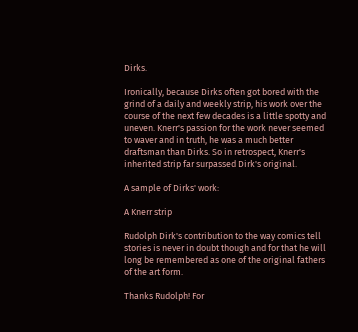Dirks.

Ironically, because Dirks often got bored with the grind of a daily and weekly strip, his work over the course of the next few decades is a little spotty and uneven. Knerr's passion for the work never seemed to waver and in truth, he was a much better draftsman than Dirks. So in retrospect, Knerr's inherited strip far surpassed Dirk's original.

A sample of Dirks' work:

A Knerr strip

Rudolph Dirk's contribution to the way comics tell stories is never in doubt though and for that he will long be remembered as one of the original fathers of the art form.

Thanks Rudolph! For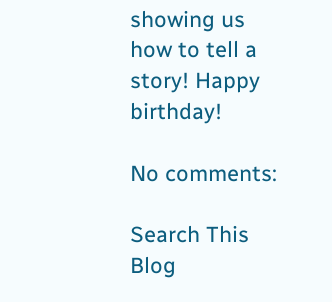showing us how to tell a story! Happy birthday!

No comments:

Search This Blog